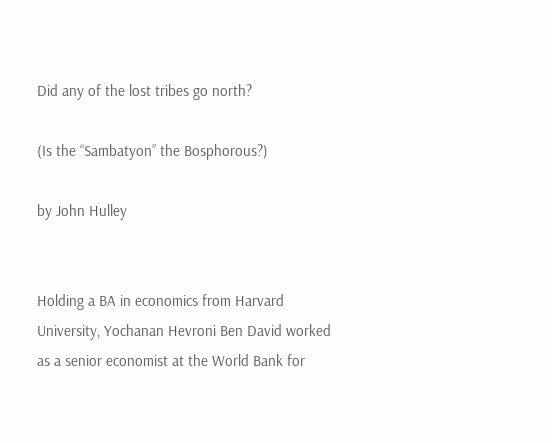Did any of the lost tribes go north?

(Is the “Sambatyon” the Bosphorous?)

by John Hulley


Holding a BA in economics from Harvard University, Yochanan Hevroni Ben David worked as a senior economist at the World Bank for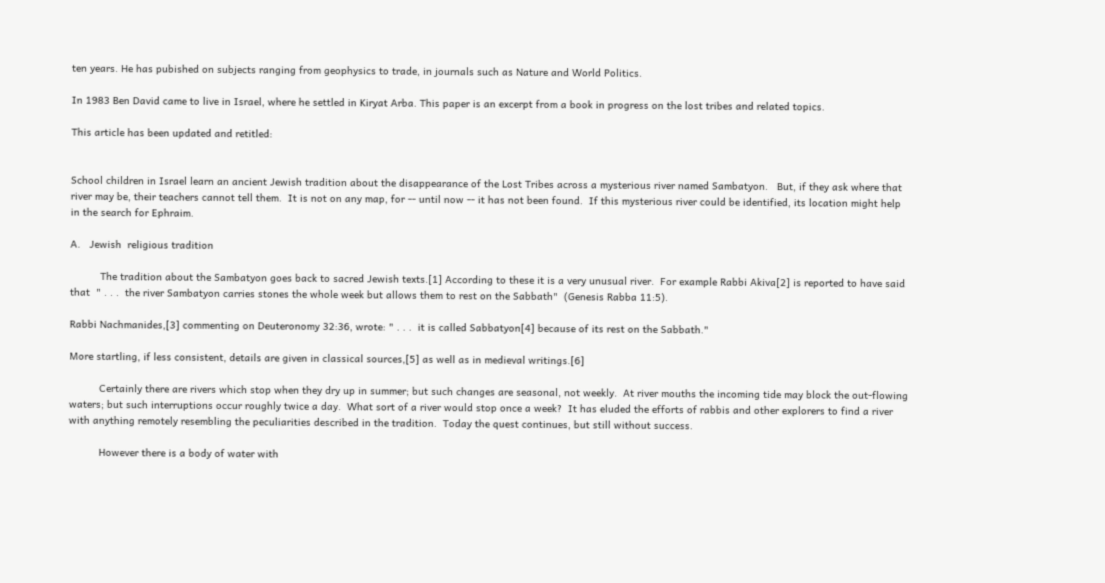ten years. He has pubished on subjects ranging from geophysics to trade, in journals such as Nature and World Politics.

In 1983 Ben David came to live in Israel, where he settled in Kiryat Arba. This paper is an excerpt from a book in progress on the lost tribes and related topics.

This article has been updated and retitled:


School children in Israel learn an ancient Jewish tradition about the disappearance of the Lost Tribes across a mysterious river named Sambatyon.   But, if they ask where that river may be, their teachers cannot tell them.  It is not on any map, for -- until now -- it has not been found.  If this mysterious river could be identified, its location might help in the search for Ephraim.

A.   Jewish  religious tradition

          The tradition about the Sambatyon goes back to sacred Jewish texts.[1] According to these it is a very unusual river.  For example Rabbi Akiva[2] is reported to have said that  " . . .  the river Sambatyon carries stones the whole week but allows them to rest on the Sabbath"  (Genesis Rabba 11:5).

Rabbi Nachmanides,[3] commenting on Deuteronomy 32:36, wrote: " . . .  it is called Sabbatyon[4] because of its rest on the Sabbath."

More startling, if less consistent, details are given in classical sources,[5] as well as in medieval writings.[6]

          Certainly there are rivers which stop when they dry up in summer; but such changes are seasonal, not weekly.  At river mouths the incoming tide may block the out-flowing waters; but such interruptions occur roughly twice a day.  What sort of a river would stop once a week?  It has eluded the efforts of rabbis and other explorers to find a river with anything remotely resembling the peculiarities described in the tradition.  Today the quest continues, but still without success.

          However there is a body of water with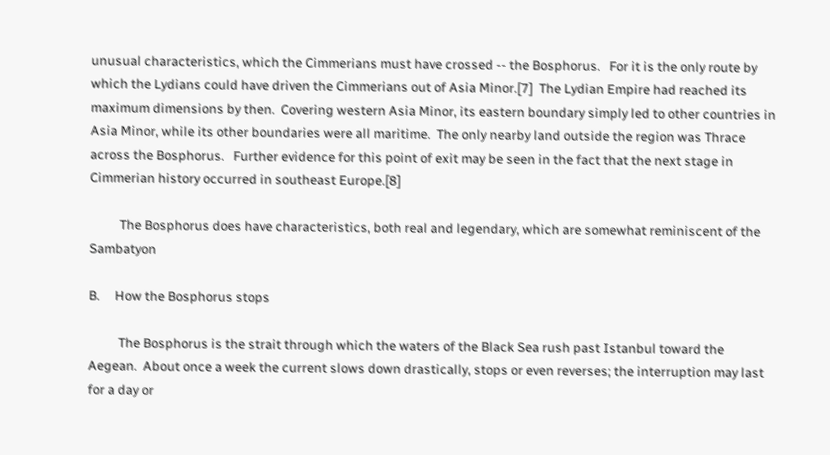unusual characteristics, which the Cimmerians must have crossed -- the Bosphorus.   For it is the only route by which the Lydians could have driven the Cimmerians out of Asia Minor.[7]  The Lydian Empire had reached its maximum dimensions by then.  Covering western Asia Minor, its eastern boundary simply led to other countries in Asia Minor, while its other boundaries were all maritime.  The only nearby land outside the region was Thrace across the Bosphorus.   Further evidence for this point of exit may be seen in the fact that the next stage in Cimmerian history occurred in southeast Europe.[8]

          The Bosphorus does have characteristics, both real and legendary, which are somewhat reminiscent of the Sambatyon

B.     How the Bosphorus stops

          The Bosphorus is the strait through which the waters of the Black Sea rush past Istanbul toward the Aegean.  About once a week the current slows down drastically, stops or even reverses; the interruption may last for a day or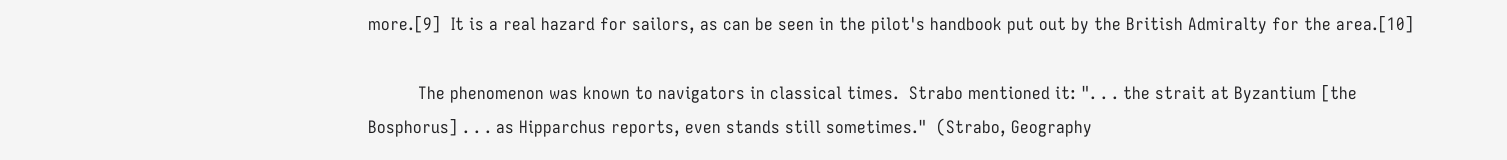more.[9]  It is a real hazard for sailors, as can be seen in the pilot's handbook put out by the British Admiralty for the area.[10]

          The phenomenon was known to navigators in classical times.  Strabo mentioned it: ". . . the strait at Byzantium [the Bosphorus] . . . as Hipparchus reports, even stands still sometimes."  (Strabo, Geography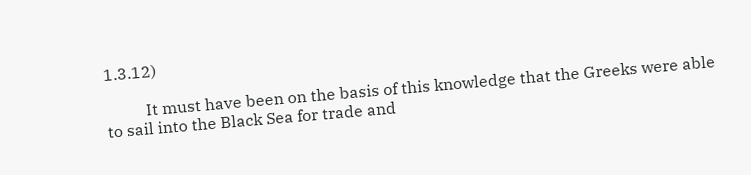1.3.12)

          It must have been on the basis of this knowledge that the Greeks were able to sail into the Black Sea for trade and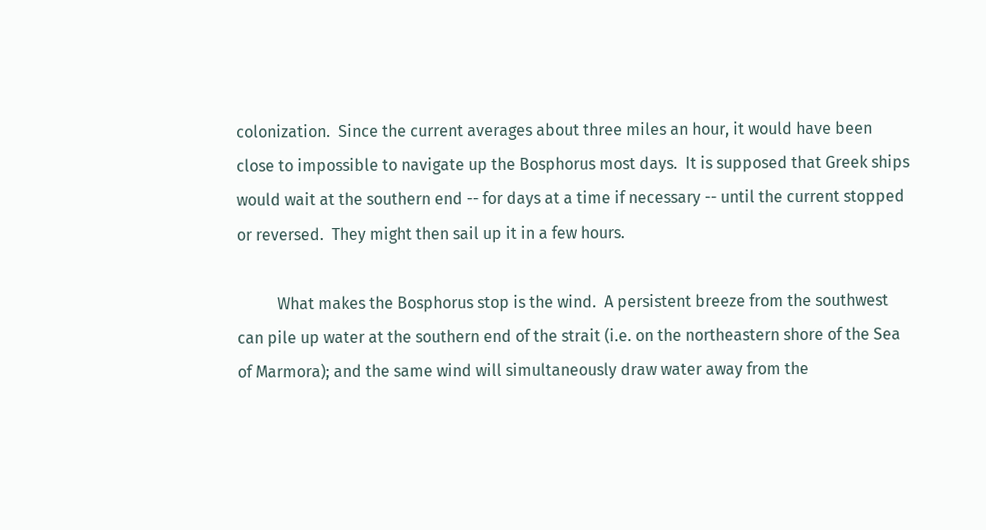colonization.  Since the current averages about three miles an hour, it would have been close to impossible to navigate up the Bosphorus most days.  It is supposed that Greek ships would wait at the southern end -- for days at a time if necessary -- until the current stopped or reversed.  They might then sail up it in a few hours.

          What makes the Bosphorus stop is the wind.  A persistent breeze from the southwest can pile up water at the southern end of the strait (i.e. on the northeastern shore of the Sea of Marmora); and the same wind will simultaneously draw water away from the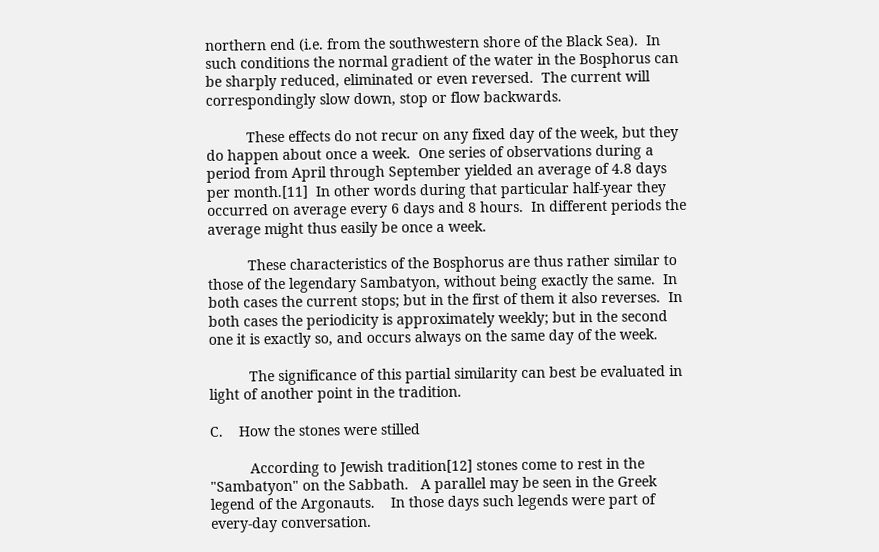northern end (i.e. from the southwestern shore of the Black Sea).  In such conditions the normal gradient of the water in the Bosphorus can be sharply reduced, eliminated or even reversed.  The current will correspondingly slow down, stop or flow backwards.

          These effects do not recur on any fixed day of the week, but they do happen about once a week.  One series of observations during a period from April through September yielded an average of 4.8 days per month.[11]  In other words during that particular half-year they occurred on average every 6 days and 8 hours.  In different periods the average might thus easily be once a week.

          These characteristics of the Bosphorus are thus rather similar to those of the legendary Sambatyon, without being exactly the same.  In both cases the current stops; but in the first of them it also reverses.  In both cases the periodicity is approximately weekly; but in the second one it is exactly so, and occurs always on the same day of the week.

          The significance of this partial similarity can best be evaluated in light of another point in the tradition.

C.    How the stones were stilled

          According to Jewish tradition[12] stones come to rest in the "Sambatyon" on the Sabbath.   A parallel may be seen in the Greek legend of the Argonauts.    In those days such legends were part of every-day conversation.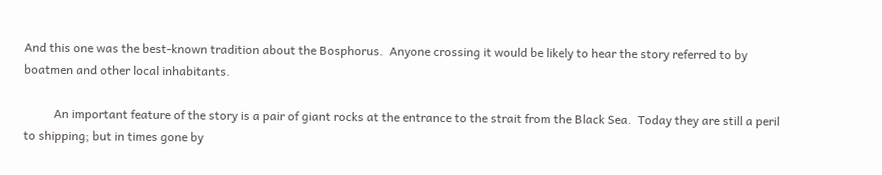And this one was the best-known tradition about the Bosphorus.  Anyone crossing it would be likely to hear the story referred to by boatmen and other local inhabitants.

          An important feature of the story is a pair of giant rocks at the entrance to the strait from the Black Sea.  Today they are still a peril to shipping; but in times gone by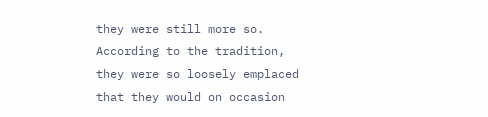they were still more so.  According to the tradition, they were so loosely emplaced that they would on occasion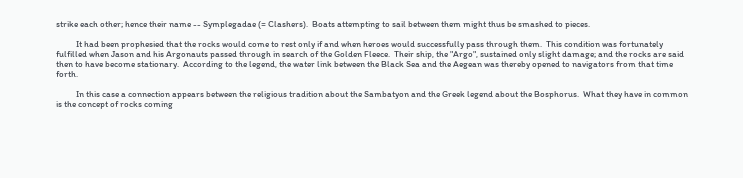strike each other; hence their name -- Symplegadae (= Clashers).  Boats attempting to sail between them might thus be smashed to pieces.

          It had been prophesied that the rocks would come to rest only if and when heroes would successfully pass through them.  This condition was fortunately fulfilled when Jason and his Argonauts passed through in search of the Golden Fleece.  Their ship, the "Argo", sustained only slight damage; and the rocks are said then to have become stationary.  According to the legend, the water link between the Black Sea and the Aegean was thereby opened to navigators from that time forth.

          In this case a connection appears between the religious tradition about the Sambatyon and the Greek legend about the Bosphorus.  What they have in common is the concept of rocks coming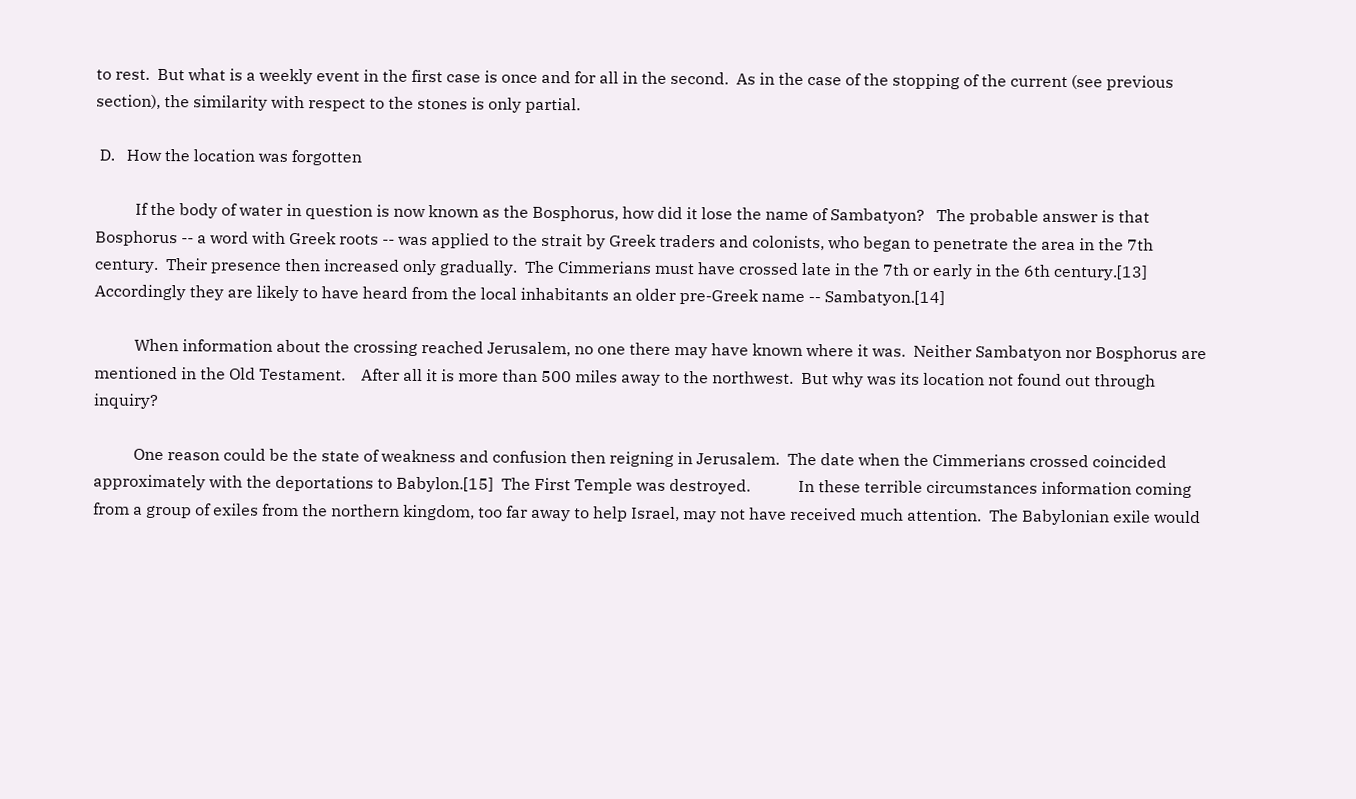to rest.  But what is a weekly event in the first case is once and for all in the second.  As in the case of the stopping of the current (see previous section), the similarity with respect to the stones is only partial.

 D.   How the location was forgotten

          If the body of water in question is now known as the Bosphorus, how did it lose the name of Sambatyon?   The probable answer is that Bosphorus -- a word with Greek roots -- was applied to the strait by Greek traders and colonists, who began to penetrate the area in the 7th century.  Their presence then increased only gradually.  The Cimmerians must have crossed late in the 7th or early in the 6th century.[13]  Accordingly they are likely to have heard from the local inhabitants an older pre-Greek name -- Sambatyon.[14]

          When information about the crossing reached Jerusalem, no one there may have known where it was.  Neither Sambatyon nor Bosphorus are mentioned in the Old Testament.    After all it is more than 500 miles away to the northwest.  But why was its location not found out through inquiry?

          One reason could be the state of weakness and confusion then reigning in Jerusalem.  The date when the Cimmerians crossed coincided approximately with the deportations to Babylon.[15]  The First Temple was destroyed.            In these terrible circumstances information coming from a group of exiles from the northern kingdom, too far away to help Israel, may not have received much attention.  The Babylonian exile would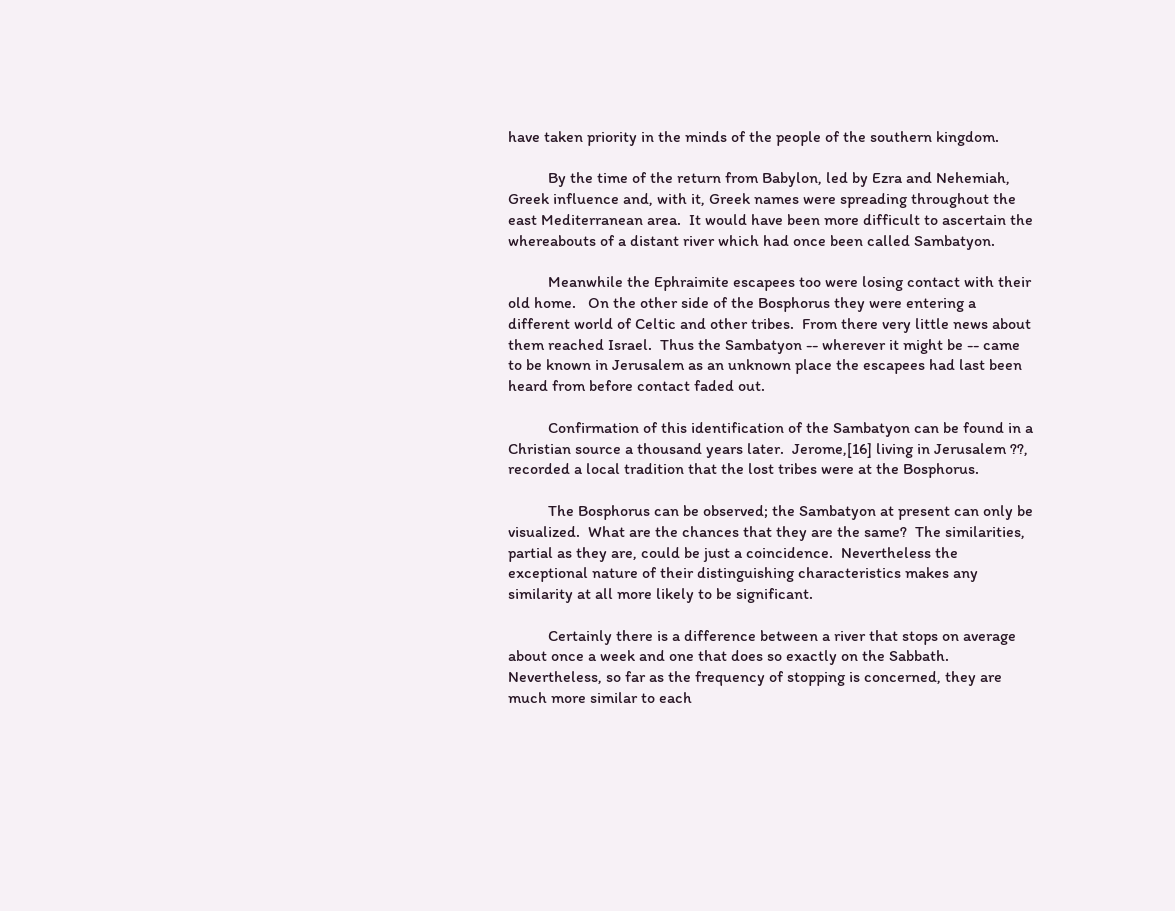have taken priority in the minds of the people of the southern kingdom.

          By the time of the return from Babylon, led by Ezra and Nehemiah, Greek influence and, with it, Greek names were spreading throughout the east Mediterranean area.  It would have been more difficult to ascertain the whereabouts of a distant river which had once been called Sambatyon.

          Meanwhile the Ephraimite escapees too were losing contact with their old home.   On the other side of the Bosphorus they were entering a different world of Celtic and other tribes.  From there very little news about them reached Israel.  Thus the Sambatyon -- wherever it might be -- came to be known in Jerusalem as an unknown place the escapees had last been heard from before contact faded out.

          Confirmation of this identification of the Sambatyon can be found in a Christian source a thousand years later.  Jerome,[16] living in Jerusalem ??, recorded a local tradition that the lost tribes were at the Bosphorus.

          The Bosphorus can be observed; the Sambatyon at present can only be visualized.  What are the chances that they are the same?  The similarities, partial as they are, could be just a coincidence.  Nevertheless the exceptional nature of their distinguishing characteristics makes any similarity at all more likely to be significant.

          Certainly there is a difference between a river that stops on average about once a week and one that does so exactly on the Sabbath.  Nevertheless, so far as the frequency of stopping is concerned, they are much more similar to each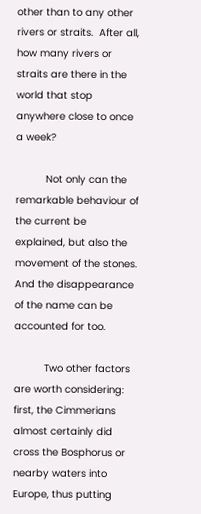other than to any other rivers or straits.  After all, how many rivers or straits are there in the world that stop anywhere close to once a week?

          Not only can the remarkable behaviour of the current be explained, but also the movement of the stones.  And the disappearance of the name can be accounted for too.

          Two other factors are worth considering: first, the Cimmerians almost certainly did cross the Bosphorus or nearby waters into Europe, thus putting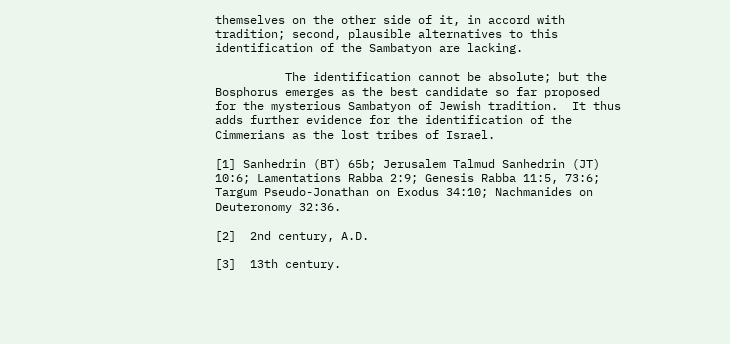themselves on the other side of it, in accord with tradition; second, plausible alternatives to this identification of the Sambatyon are lacking.

          The identification cannot be absolute; but the Bosphorus emerges as the best candidate so far proposed for the mysterious Sambatyon of Jewish tradition.  It thus adds further evidence for the identification of the Cimmerians as the lost tribes of Israel.

[1] Sanhedrin (BT) 65b; Jerusalem Talmud Sanhedrin (JT) 10:6; Lamentations Rabba 2:9; Genesis Rabba 11:5, 73:6; Targum Pseudo-Jonathan on Exodus 34:10; Nachmanides on Deuteronomy 32:36.

[2]  2nd century, A.D.

[3]  13th century.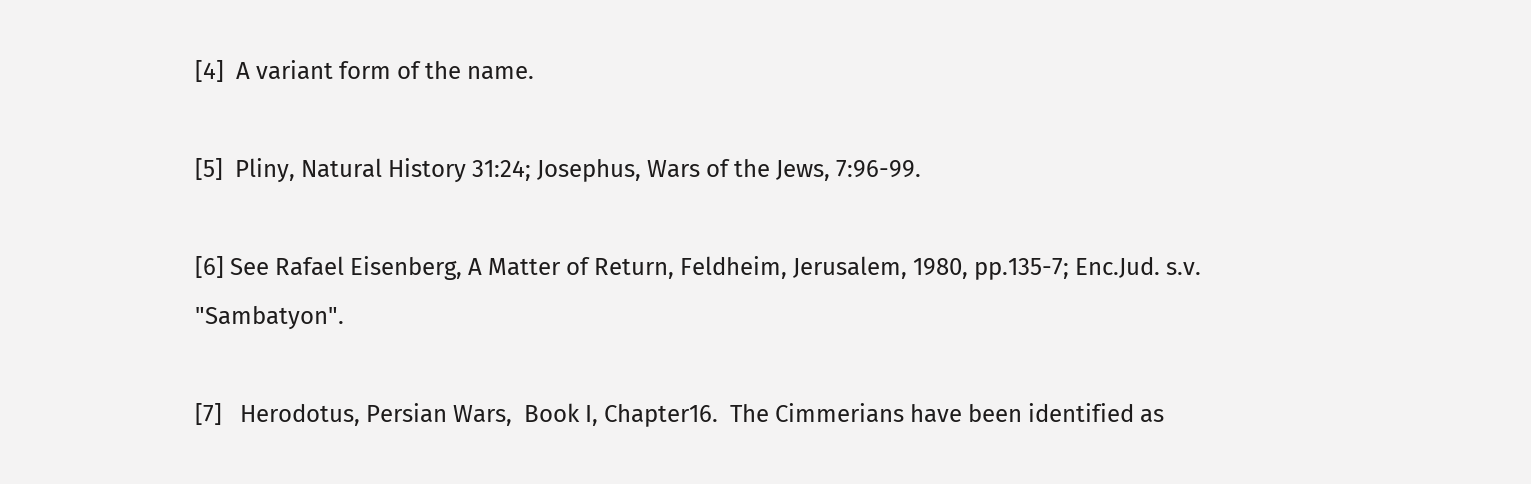[4]  A variant form of the name.

[5]  Pliny, Natural History 31:24; Josephus, Wars of the Jews, 7:96-99.

[6] See Rafael Eisenberg, A Matter of Return, Feldheim, Jerusalem, 1980, pp.135-7; Enc.Jud. s.v. "Sambatyon".

[7]   Herodotus, Persian Wars,  Book I, Chapter16.  The Cimmerians have been identified as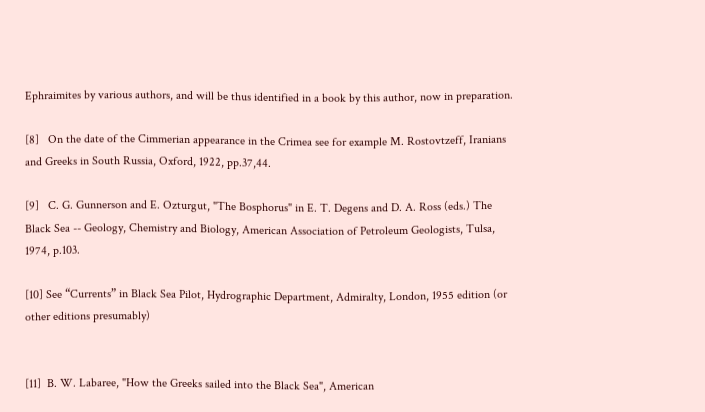Ephraimites by various authors, and will be thus identified in a book by this author, now in preparation.

[8]   On the date of the Cimmerian appearance in the Crimea see for example M. Rostovtzeff, Iranians and Greeks in South Russia, Oxford, 1922, pp.37,44.

[9]   C. G. Gunnerson and E. Ozturgut, "The Bosphorus" in E. T. Degens and D. A. Ross (eds.) The Black Sea -- Geology, Chemistry and Biology, American Association of Petroleum Geologists, Tulsa, 1974, p.103.

[10] See “Currents” in Black Sea Pilot, Hydrographic Department, Admiralty, London, 1955 edition (or other editions presumably)


[11]  B. W. Labaree, "How the Greeks sailed into the Black Sea", American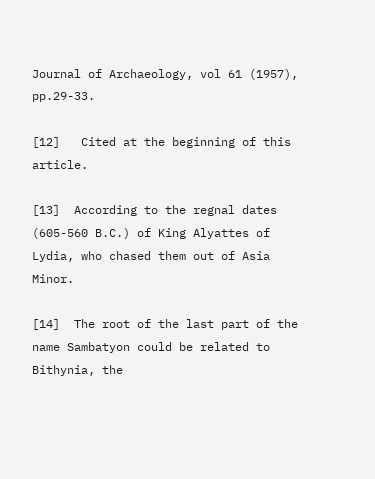Journal of Archaeology, vol 61 (1957), pp.29-33.

[12]   Cited at the beginning of this article.

[13]  According to the regnal dates (605-560 B.C.) of King Alyattes of Lydia, who chased them out of Asia Minor.

[14]  The root of the last part of the name Sambatyon could be related to Bithynia, the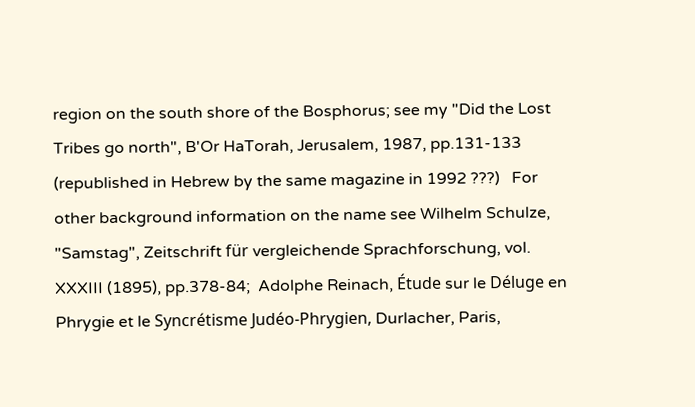region on the south shore of the Bosphorus; see my "Did the Lost Tribes go north", B'Or HaTorah, Jerusalem, 1987, pp.131-133 (republished in Hebrew by the same magazine in 1992 ???)   For other background information on the name see Wilhelm Schulze, "Samstag", Zeitschrift für vergleichende Sprachforschung, vol. XXXIII (1895), pp.378-84;  Adolphe Reinach, Étude sur le Déluge en Phrygie et le Syncrétisme Judéo-Phrygien, Durlacher, Paris,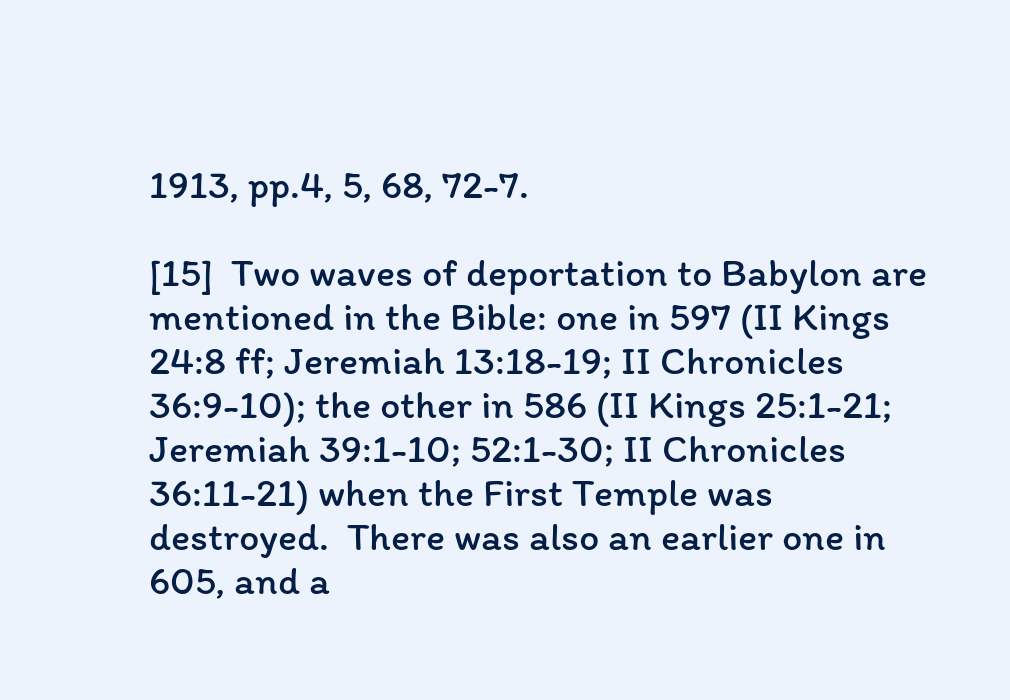1913, pp.4, 5, 68, 72-7.

[15]  Two waves of deportation to Babylon are mentioned in the Bible: one in 597 (II Kings 24:8 ff; Jeremiah 13:18-19; II Chronicles 36:9-10); the other in 586 (II Kings 25:1-21; Jeremiah 39:1-10; 52:1-30; II Chronicles 36:11-21) when the First Temple was destroyed.  There was also an earlier one in 605, and a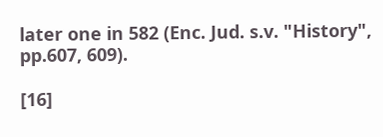later one in 582 (Enc. Jud. s.v. "History", pp.607, 609).

[16]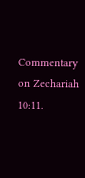Commentary on Zechariah 10:11.